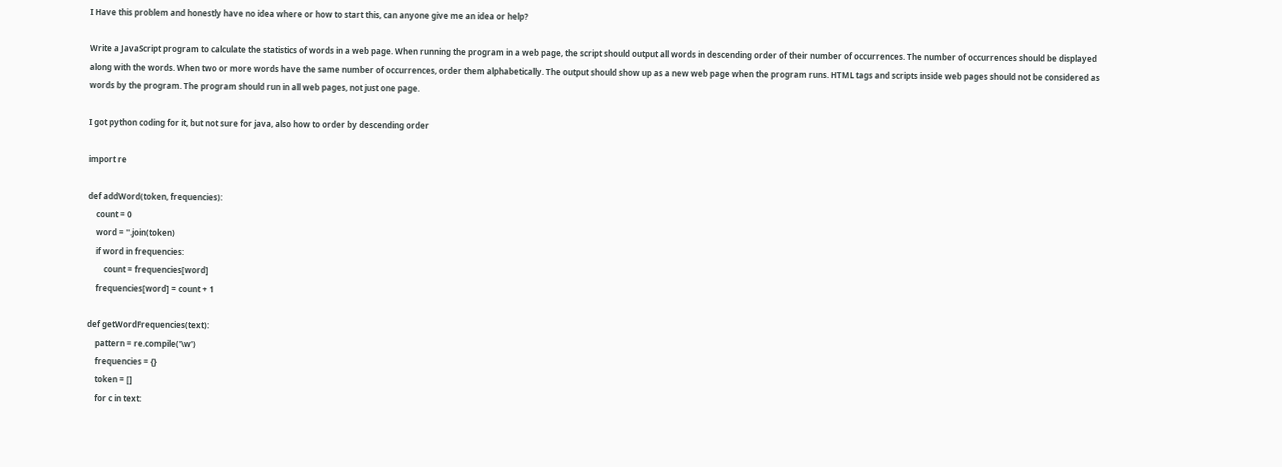I Have this problem and honestly have no idea where or how to start this, can anyone give me an idea or help?

Write a JavaScript program to calculate the statistics of words in a web page. When running the program in a web page, the script should output all words in descending order of their number of occurrences. The number of occurrences should be displayed along with the words. When two or more words have the same number of occurrences, order them alphabetically. The output should show up as a new web page when the program runs. HTML tags and scripts inside web pages should not be considered as words by the program. The program should run in all web pages, not just one page.

I got python coding for it, but not sure for java, also how to order by descending order

import re

def addWord(token, frequencies):
    count = 0
    word = ''.join(token)
    if word in frequencies:
        count = frequencies[word]
    frequencies[word] = count + 1

def getWordFrequencies(text):
    pattern = re.compile('\w')
    frequencies = {}
    token = []
    for c in text: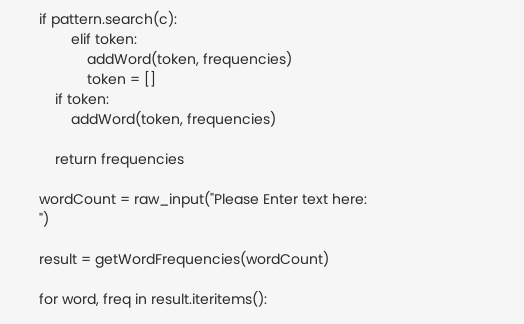if pattern.search(c):
        elif token:
            addWord(token, frequencies)
            token = []
    if token:
        addWord(token, frequencies)

    return frequencies

wordCount = raw_input("Please Enter text here: ")

result = getWordFrequencies(wordCount)

for word, freq in result.iteritems():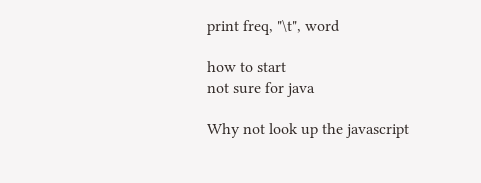print freq, "\t", word

how to start
not sure for java

Why not look up the javascript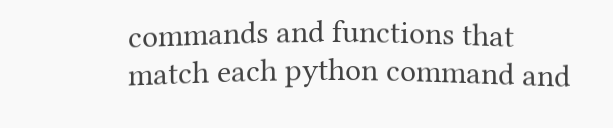commands and functions that match each python command and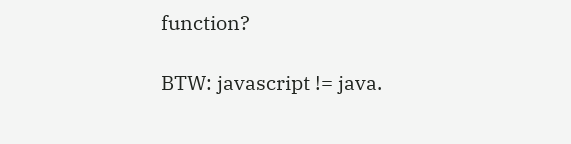function?

BTW: javascript != java.